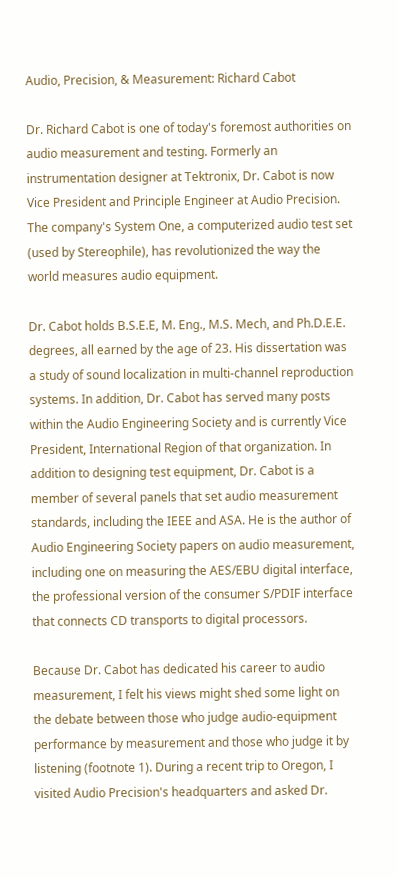Audio, Precision, & Measurement: Richard Cabot

Dr. Richard Cabot is one of today's foremost authorities on audio measurement and testing. Formerly an instrumentation designer at Tektronix, Dr. Cabot is now Vice President and Principle Engineer at Audio Precision. The company's System One, a computerized audio test set (used by Stereophile), has revolutionized the way the world measures audio equipment.

Dr. Cabot holds B.S.E.E, M. Eng., M.S. Mech, and Ph.D.E.E. degrees, all earned by the age of 23. His dissertation was a study of sound localization in multi-channel reproduction systems. In addition, Dr. Cabot has served many posts within the Audio Engineering Society and is currently Vice President, International Region of that organization. In addition to designing test equipment, Dr. Cabot is a member of several panels that set audio measurement standards, including the IEEE and ASA. He is the author of Audio Engineering Society papers on audio measurement, including one on measuring the AES/EBU digital interface, the professional version of the consumer S/PDIF interface that connects CD transports to digital processors.

Because Dr. Cabot has dedicated his career to audio measurement, I felt his views might shed some light on the debate between those who judge audio-equipment performance by measurement and those who judge it by listening (footnote 1). During a recent trip to Oregon, I visited Audio Precision's headquarters and asked Dr.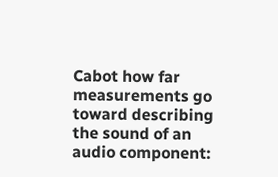Cabot how far measurements go toward describing the sound of an audio component: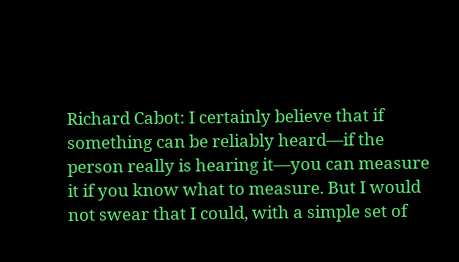Richard Cabot: I certainly believe that if something can be reliably heard—if the person really is hearing it—you can measure it if you know what to measure. But I would not swear that I could, with a simple set of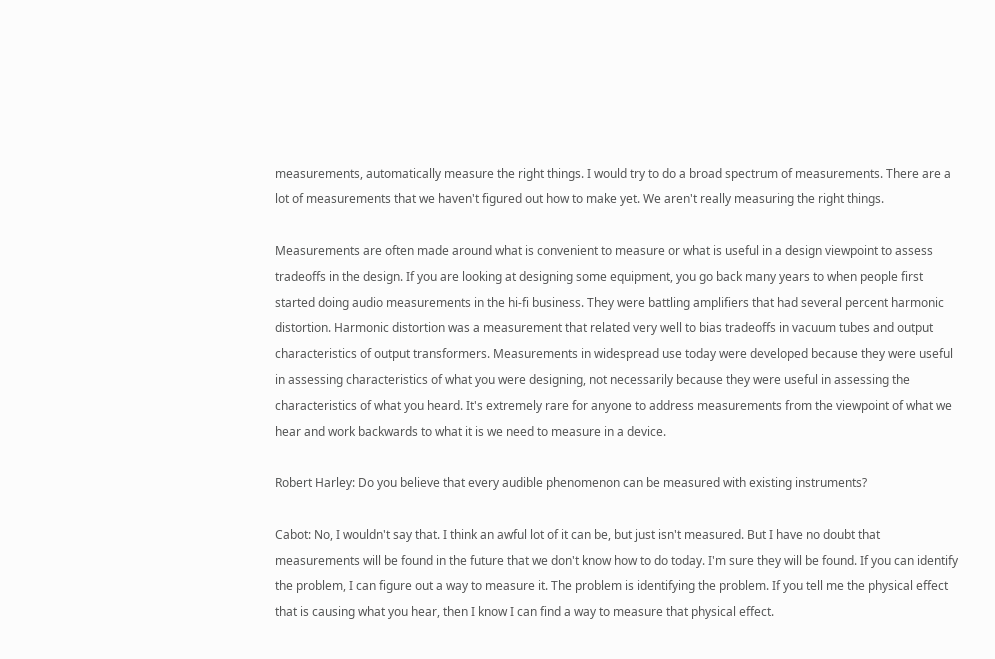measurements, automatically measure the right things. I would try to do a broad spectrum of measurements. There are a lot of measurements that we haven't figured out how to make yet. We aren't really measuring the right things.

Measurements are often made around what is convenient to measure or what is useful in a design viewpoint to assess tradeoffs in the design. If you are looking at designing some equipment, you go back many years to when people first started doing audio measurements in the hi-fi business. They were battling amplifiers that had several percent harmonic distortion. Harmonic distortion was a measurement that related very well to bias tradeoffs in vacuum tubes and output characteristics of output transformers. Measurements in widespread use today were developed because they were useful in assessing characteristics of what you were designing, not necessarily because they were useful in assessing the characteristics of what you heard. It's extremely rare for anyone to address measurements from the viewpoint of what we hear and work backwards to what it is we need to measure in a device.

Robert Harley: Do you believe that every audible phenomenon can be measured with existing instruments?

Cabot: No, I wouldn't say that. I think an awful lot of it can be, but just isn't measured. But I have no doubt that measurements will be found in the future that we don't know how to do today. I'm sure they will be found. If you can identify the problem, I can figure out a way to measure it. The problem is identifying the problem. If you tell me the physical effect that is causing what you hear, then I know I can find a way to measure that physical effect.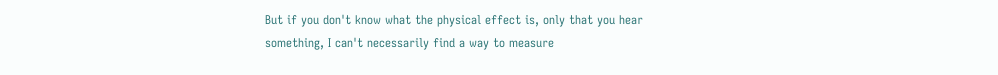But if you don't know what the physical effect is, only that you hear something, I can't necessarily find a way to measure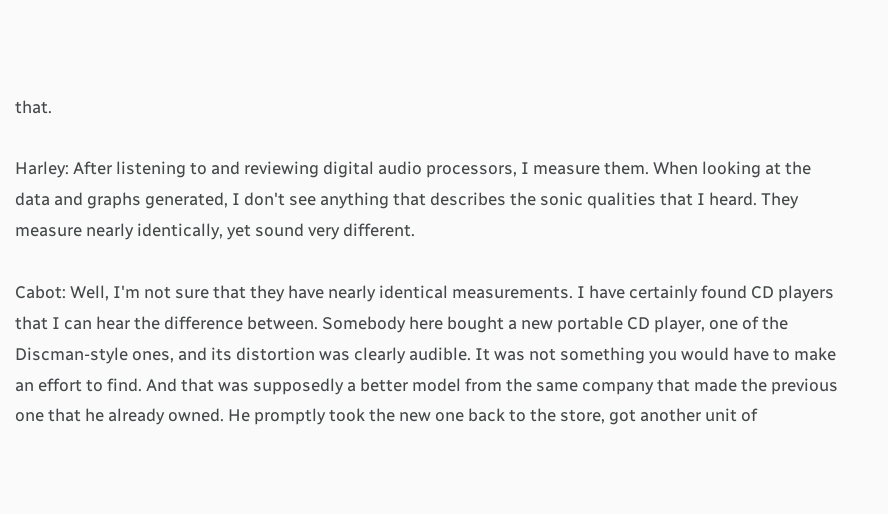that.

Harley: After listening to and reviewing digital audio processors, I measure them. When looking at the data and graphs generated, I don't see anything that describes the sonic qualities that I heard. They measure nearly identically, yet sound very different.

Cabot: Well, I'm not sure that they have nearly identical measurements. I have certainly found CD players that I can hear the difference between. Somebody here bought a new portable CD player, one of the Discman-style ones, and its distortion was clearly audible. It was not something you would have to make an effort to find. And that was supposedly a better model from the same company that made the previous one that he already owned. He promptly took the new one back to the store, got another unit of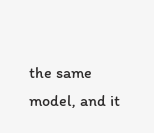the same model, and it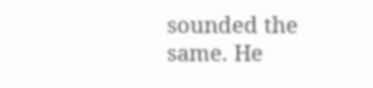sounded the same. He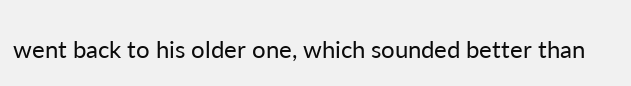went back to his older one, which sounded better than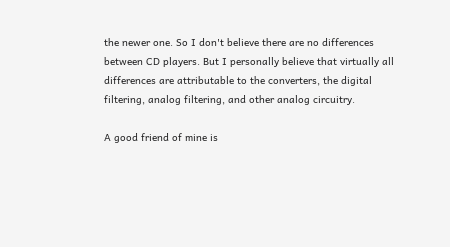the newer one. So I don't believe there are no differences between CD players. But I personally believe that virtually all differences are attributable to the converters, the digital filtering, analog filtering, and other analog circuitry.

A good friend of mine is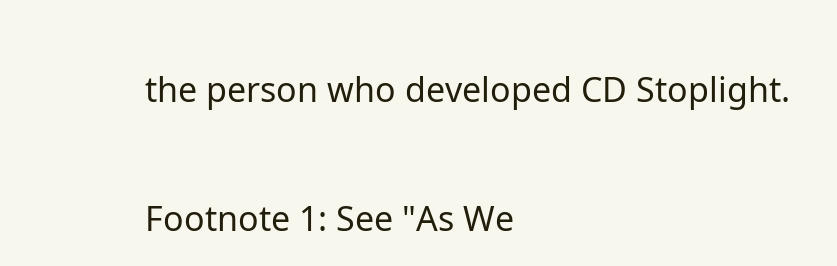the person who developed CD Stoplight.

Footnote 1: See "As We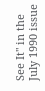See It" in the July 1990 issue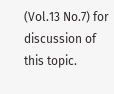(Vol.13 No.7) for discussion of this topic.